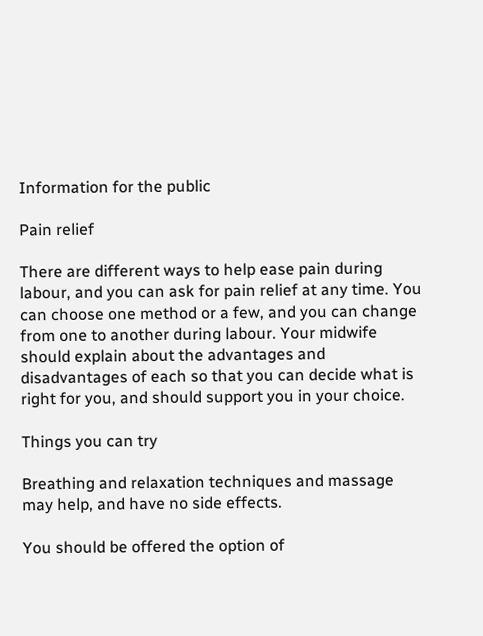Information for the public

Pain relief

There are different ways to help ease pain during labour, and you can ask for pain relief at any time. You can choose one method or a few, and you can change from one to another during labour. Your midwife should explain about the advantages and disadvantages of each so that you can decide what is right for you, and should support you in your choice.

Things you can try

Breathing and relaxation techniques and massage may help, and have no side effects.

You should be offered the option of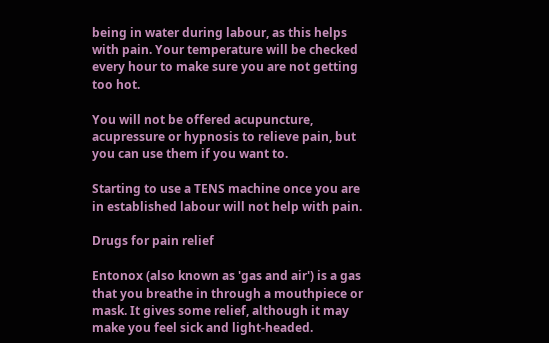being in water during labour, as this helps with pain. Your temperature will be checked every hour to make sure you are not getting too hot.

You will not be offered acupuncture, acupressure or hypnosis to relieve pain, but you can use them if you want to.

Starting to use a TENS machine once you are in established labour will not help with pain.

Drugs for pain relief

Entonox (also known as 'gas and air') is a gas that you breathe in through a mouthpiece or mask. It gives some relief, although it may make you feel sick and light‑headed.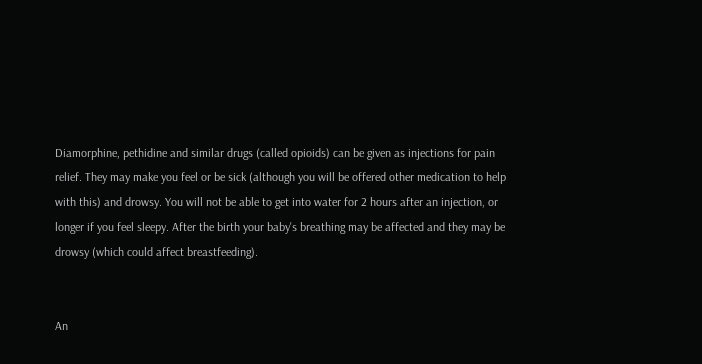Diamorphine, pethidine and similar drugs (called opioids) can be given as injections for pain relief. They may make you feel or be sick (although you will be offered other medication to help with this) and drowsy. You will not be able to get into water for 2 hours after an injection, or longer if you feel sleepy. After the birth your baby's breathing may be affected and they may be drowsy (which could affect breastfeeding).


An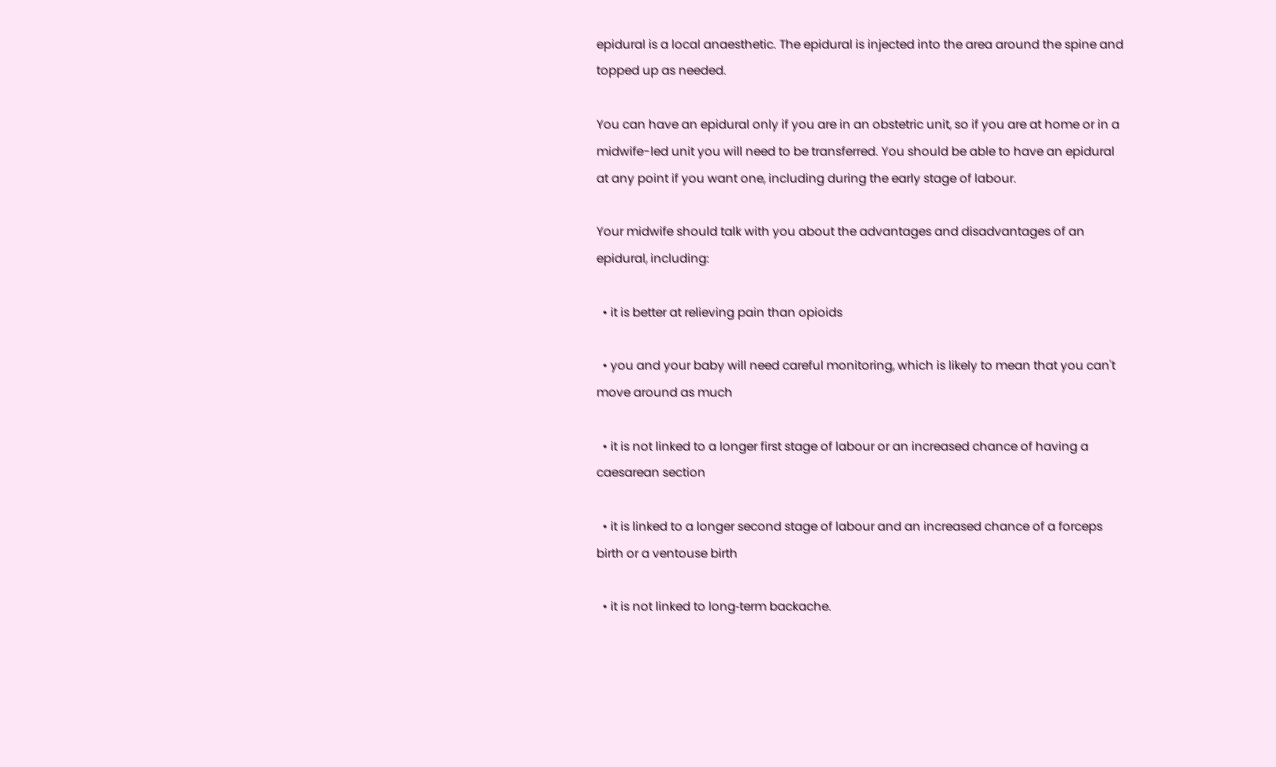epidural is a local anaesthetic. The epidural is injected into the area around the spine and topped up as needed.

You can have an epidural only if you are in an obstetric unit, so if you are at home or in a midwife-led unit you will need to be transferred. You should be able to have an epidural at any point if you want one, including during the early stage of labour.

Your midwife should talk with you about the advantages and disadvantages of an epidural, including:

  • it is better at relieving pain than opioids

  • you and your baby will need careful monitoring, which is likely to mean that you can't move around as much

  • it is not linked to a longer first stage of labour or an increased chance of having a caesarean section

  • it is linked to a longer second stage of labour and an increased chance of a forceps birth or a ventouse birth

  • it is not linked to long‑term backache.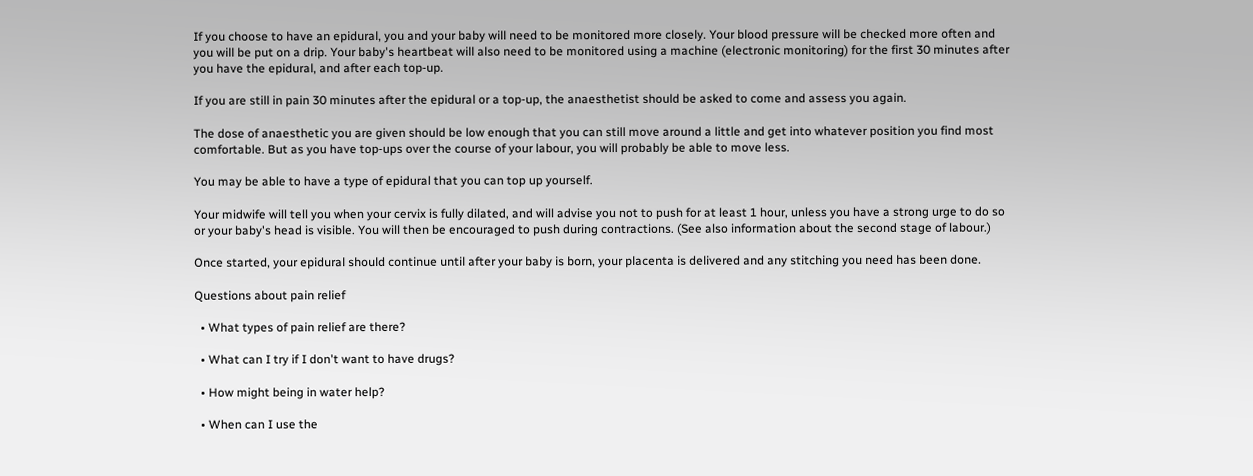If you choose to have an epidural, you and your baby will need to be monitored more closely. Your blood pressure will be checked more often and you will be put on a drip. Your baby's heartbeat will also need to be monitored using a machine (electronic monitoring) for the first 30 minutes after you have the epidural, and after each top‑up.

If you are still in pain 30 minutes after the epidural or a top‑up, the anaesthetist should be asked to come and assess you again.

The dose of anaesthetic you are given should be low enough that you can still move around a little and get into whatever position you find most comfortable. But as you have top‑ups over the course of your labour, you will probably be able to move less.

You may be able to have a type of epidural that you can top up yourself.

Your midwife will tell you when your cervix is fully dilated, and will advise you not to push for at least 1 hour, unless you have a strong urge to do so or your baby's head is visible. You will then be encouraged to push during contractions. (See also information about the second stage of labour.)

Once started, your epidural should continue until after your baby is born, your placenta is delivered and any stitching you need has been done.

Questions about pain relief

  • What types of pain relief are there?

  • What can I try if I don't want to have drugs?

  • How might being in water help?

  • When can I use the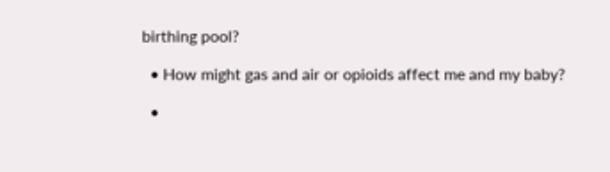birthing pool?

  • How might gas and air or opioids affect me and my baby?

  •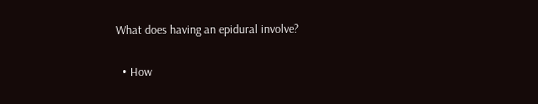What does having an epidural involve?

  • How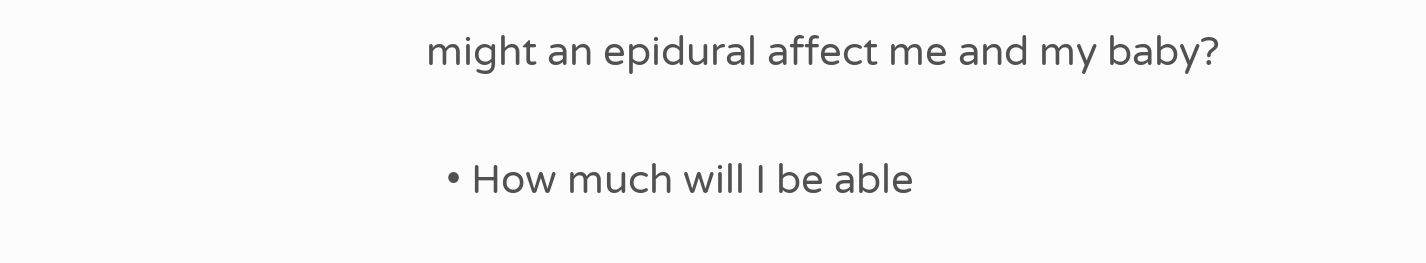might an epidural affect me and my baby?

  • How much will I be able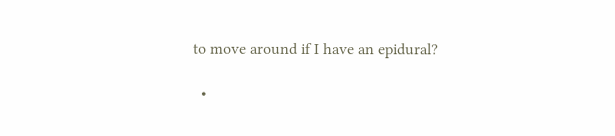to move around if I have an epidural?

  •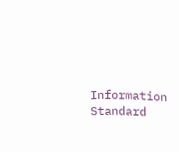Information Standard